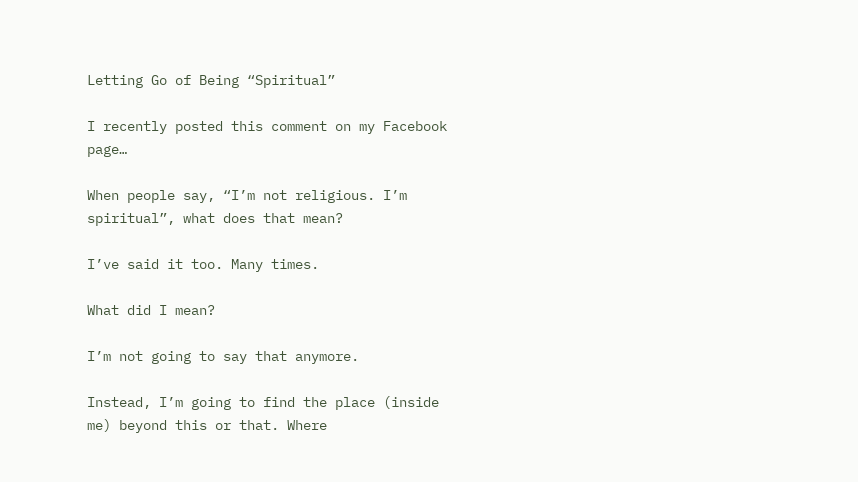Letting Go of Being “Spiritual”

I recently posted this comment on my Facebook page…

When people say, “I’m not religious. I’m spiritual”, what does that mean?

I’ve said it too. Many times.

What did I mean?

I’m not going to say that anymore.

Instead, I’m going to find the place (inside me) beyond this or that. Where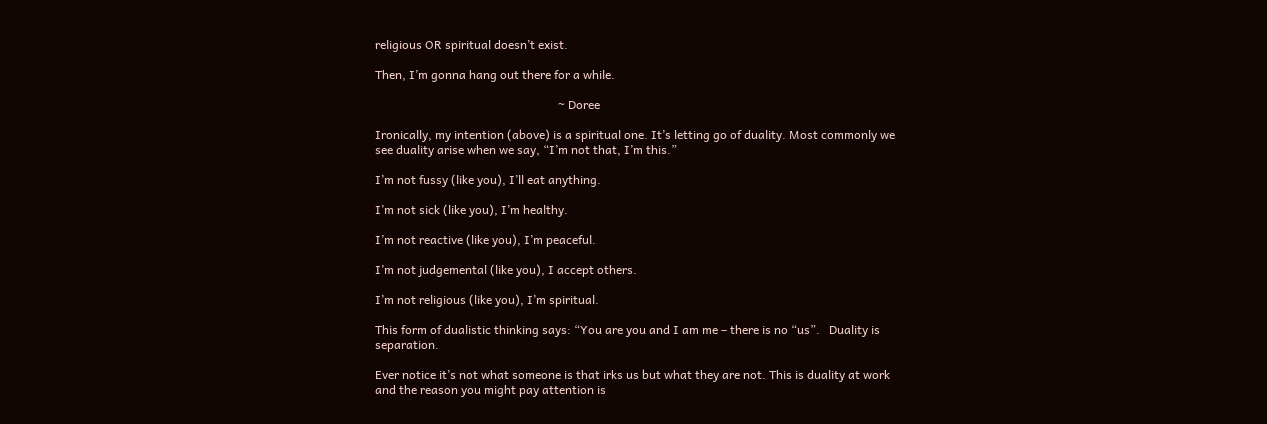religious OR spiritual doesn’t exist.

Then, I’m gonna hang out there for a while.

                                                             ~ Doree

Ironically, my intention (above) is a spiritual one. It’s letting go of duality. Most commonly we see duality arise when we say, “I’m not that, I’m this.”

I’m not fussy (like you), I’ll eat anything.

I’m not sick (like you), I’m healthy.

I’m not reactive (like you), I’m peaceful.

I’m not judgemental (like you), I accept others.

I’m not religious (like you), I’m spiritual.

This form of dualistic thinking says: “You are you and I am me – there is no “us”.   Duality is separation.

Ever notice it’s not what someone is that irks us but what they are not. This is duality at work and the reason you might pay attention is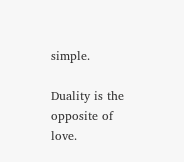simple.

Duality is the opposite of love.